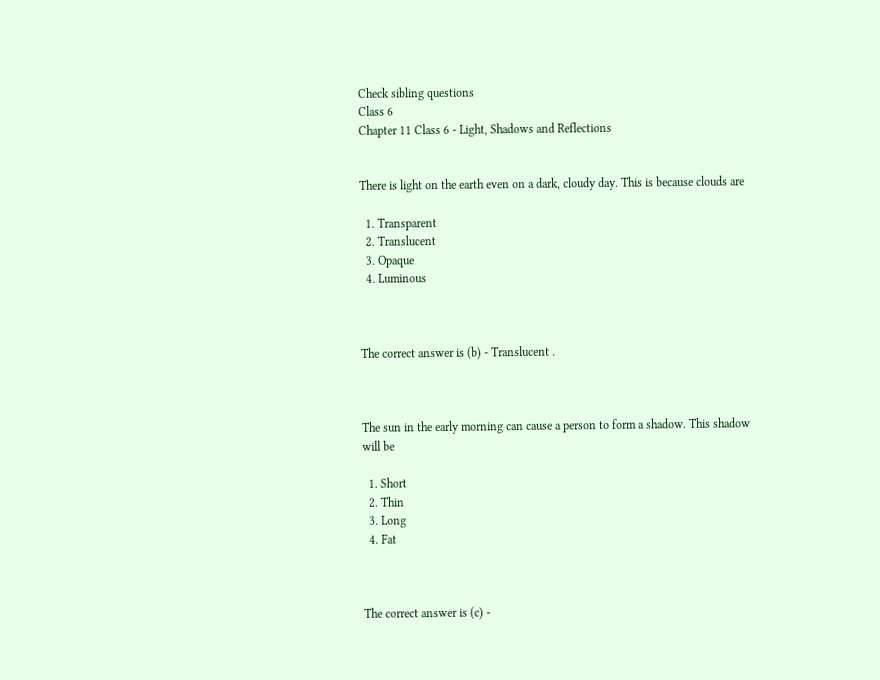Check sibling questions
Class 6
Chapter 11 Class 6 - Light, Shadows and Reflections


There is light on the earth even on a dark, cloudy day. This is because clouds are

  1. Transparent
  2. Translucent
  3. Opaque
  4. Luminous



The correct answer is (b) - Translucent .



The sun in the early morning can cause a person to form a shadow. This shadow will be

  1. Short
  2. Thin
  3. Long
  4. Fat



The correct answer is (c) -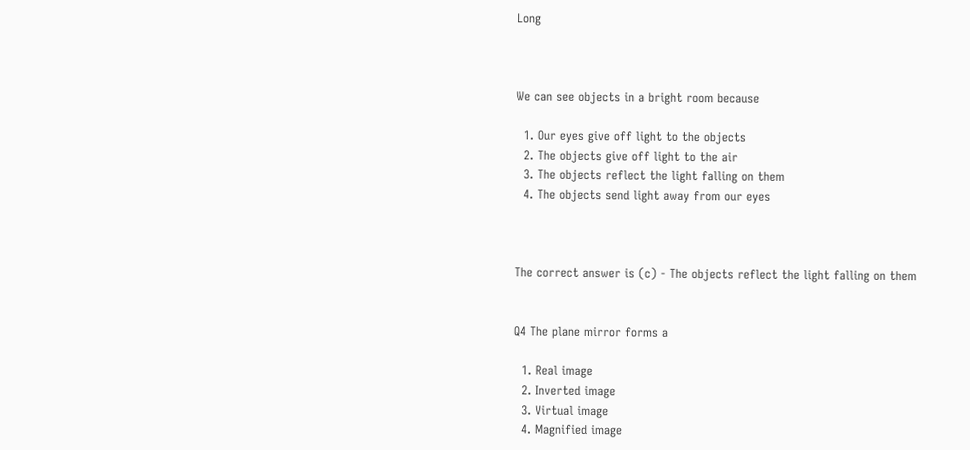Long



We can see objects in a bright room because

  1. Our eyes give off light to the objects
  2. The objects give off light to the air
  3. The objects reflect the light falling on them
  4. The objects send light away from our eyes



The correct answer is (c) - The objects reflect the light falling on them


Q4 The plane mirror forms a

  1. Real image
  2. Inverted image
  3. Virtual image
  4. Magnified image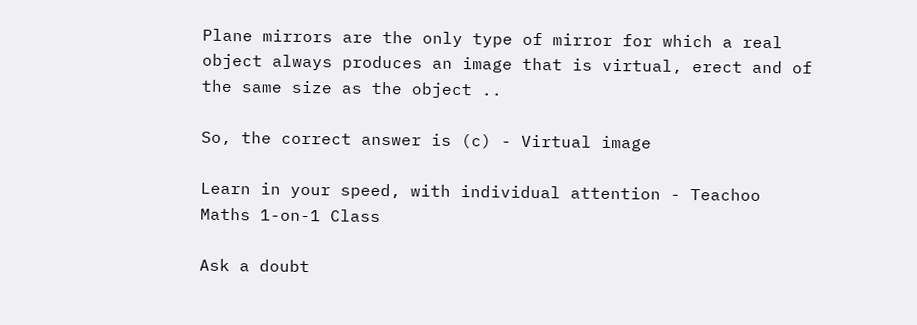Plane mirrors are the only type of mirror for which a real object always produces an image that is virtual, erect and of the same size as the object ..

So, the correct answer is (c) - Virtual image

Learn in your speed, with individual attention - Teachoo Maths 1-on-1 Class

Ask a doubt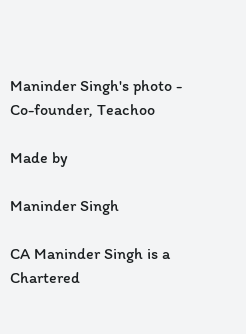Maninder Singh's photo - Co-founder, Teachoo

Made by

Maninder Singh

CA Maninder Singh is a Chartered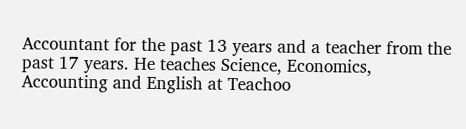Accountant for the past 13 years and a teacher from the past 17 years. He teaches Science, Economics, Accounting and English at Teachoo